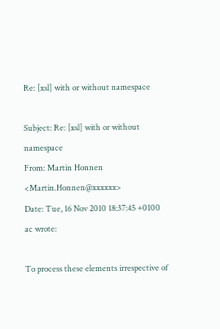Re: [xsl] with or without namespace

Subject: Re: [xsl] with or without namespace
From: Martin Honnen <Martin.Honnen@xxxxxx>
Date: Tue, 16 Nov 2010 18:37:45 +0100
ac wrote:

To process these elements irrespective of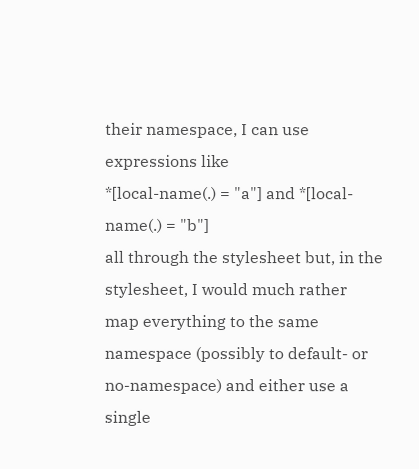their namespace, I can use
expressions like
*[local-name(.) = "a"] and *[local-name(.) = "b"]
all through the stylesheet but, in the stylesheet, I would much rather
map everything to the same namespace (possibly to default- or
no-namespace) and either use a single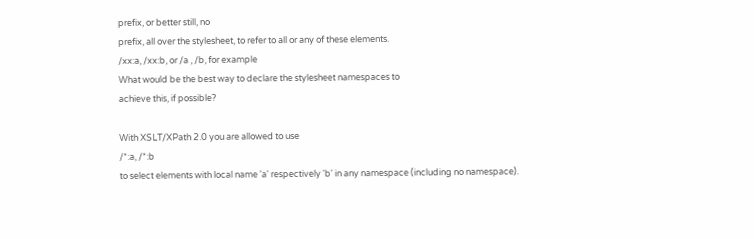prefix, or better still, no
prefix, all over the stylesheet, to refer to all or any of these elements.
/xx:a, /xx:b, or /a , /b, for example
What would be the best way to declare the stylesheet namespaces to
achieve this, if possible?

With XSLT/XPath 2.0 you are allowed to use
/*:a, /*:b
to select elements with local name 'a' respectively 'b' in any namespace (including no namespace).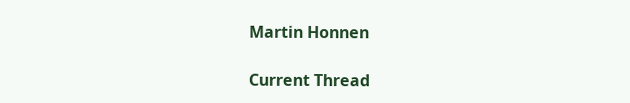Martin Honnen

Current Thread